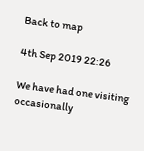Back to map

4th Sep 2019 22:26

We have had one visiting occasionally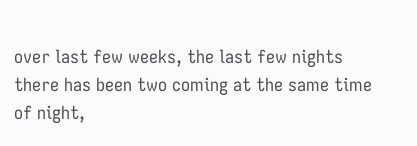over last few weeks, the last few nights there has been two coming at the same time of night,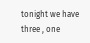tonight we have three , one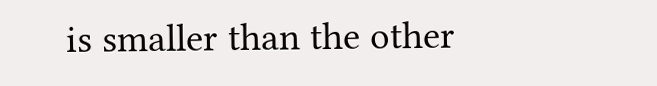is smaller than the other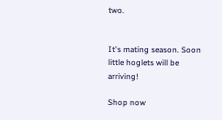two.


It's mating season. Soon little hoglets will be arriving!

Shop now